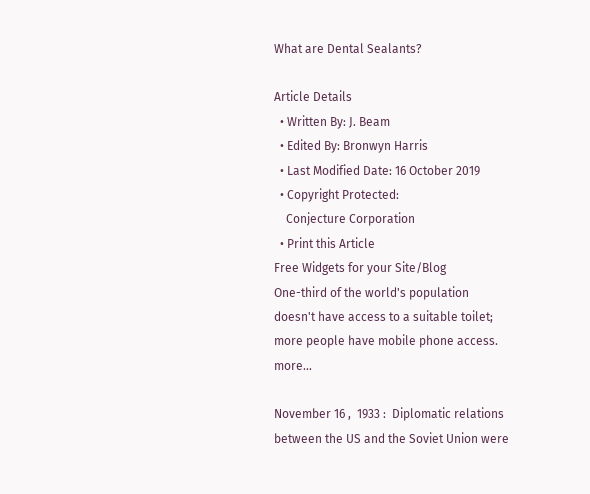What are Dental Sealants?

Article Details
  • Written By: J. Beam
  • Edited By: Bronwyn Harris
  • Last Modified Date: 16 October 2019
  • Copyright Protected:
    Conjecture Corporation
  • Print this Article
Free Widgets for your Site/Blog
One-third of the world's population doesn't have access to a suitable toilet; more people have mobile phone access.  more...

November 16 ,  1933 :  Diplomatic relations between the US and the Soviet Union were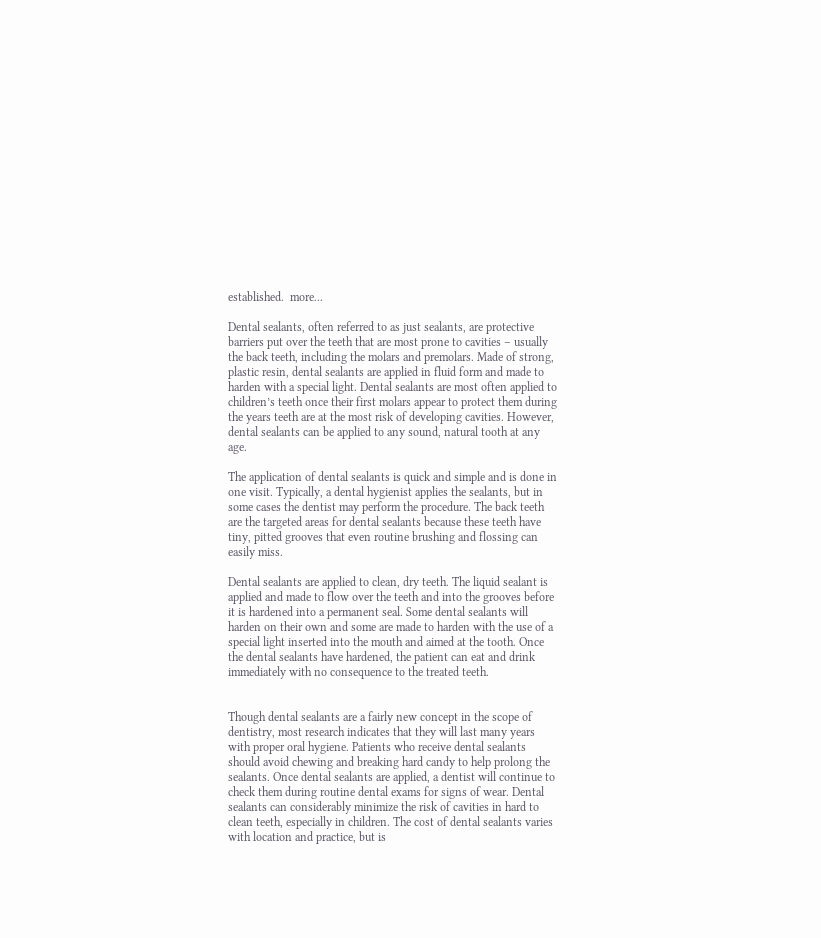established.  more...

Dental sealants, often referred to as just sealants, are protective barriers put over the teeth that are most prone to cavities – usually the back teeth, including the molars and premolars. Made of strong, plastic resin, dental sealants are applied in fluid form and made to harden with a special light. Dental sealants are most often applied to children’s teeth once their first molars appear to protect them during the years teeth are at the most risk of developing cavities. However, dental sealants can be applied to any sound, natural tooth at any age.

The application of dental sealants is quick and simple and is done in one visit. Typically, a dental hygienist applies the sealants, but in some cases the dentist may perform the procedure. The back teeth are the targeted areas for dental sealants because these teeth have tiny, pitted grooves that even routine brushing and flossing can easily miss.

Dental sealants are applied to clean, dry teeth. The liquid sealant is applied and made to flow over the teeth and into the grooves before it is hardened into a permanent seal. Some dental sealants will harden on their own and some are made to harden with the use of a special light inserted into the mouth and aimed at the tooth. Once the dental sealants have hardened, the patient can eat and drink immediately with no consequence to the treated teeth.


Though dental sealants are a fairly new concept in the scope of dentistry, most research indicates that they will last many years with proper oral hygiene. Patients who receive dental sealants should avoid chewing and breaking hard candy to help prolong the sealants. Once dental sealants are applied, a dentist will continue to check them during routine dental exams for signs of wear. Dental sealants can considerably minimize the risk of cavities in hard to clean teeth, especially in children. The cost of dental sealants varies with location and practice, but is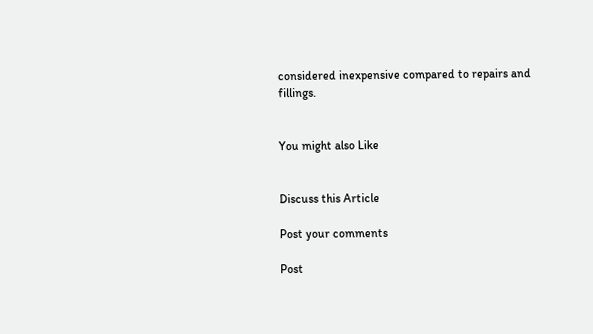considered inexpensive compared to repairs and fillings.


You might also Like


Discuss this Article

Post your comments

Post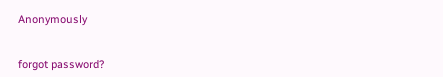Anonymously


forgot password?